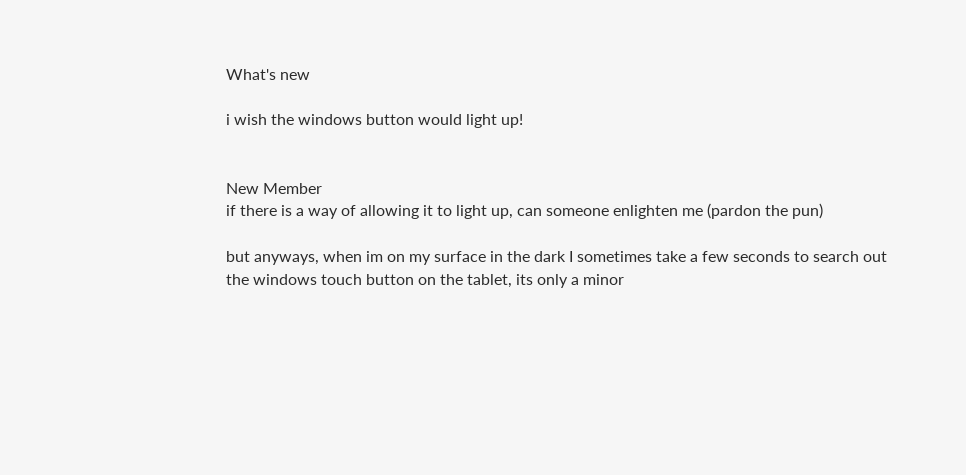What's new

i wish the windows button would light up!


New Member
if there is a way of allowing it to light up, can someone enlighten me (pardon the pun)

but anyways, when im on my surface in the dark I sometimes take a few seconds to search out the windows touch button on the tablet, its only a minor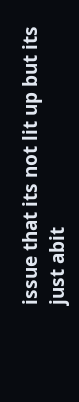issue that its not lit up but its just abit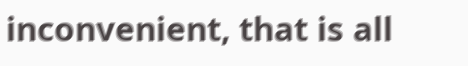inconvenient, that is all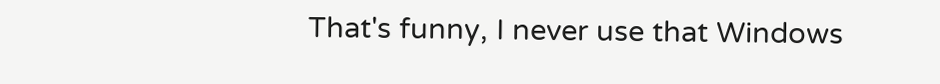That's funny, I never use that Windows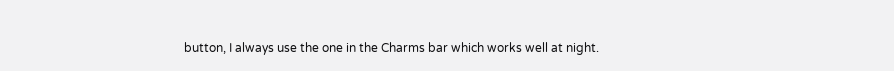button, I always use the one in the Charms bar which works well at night.